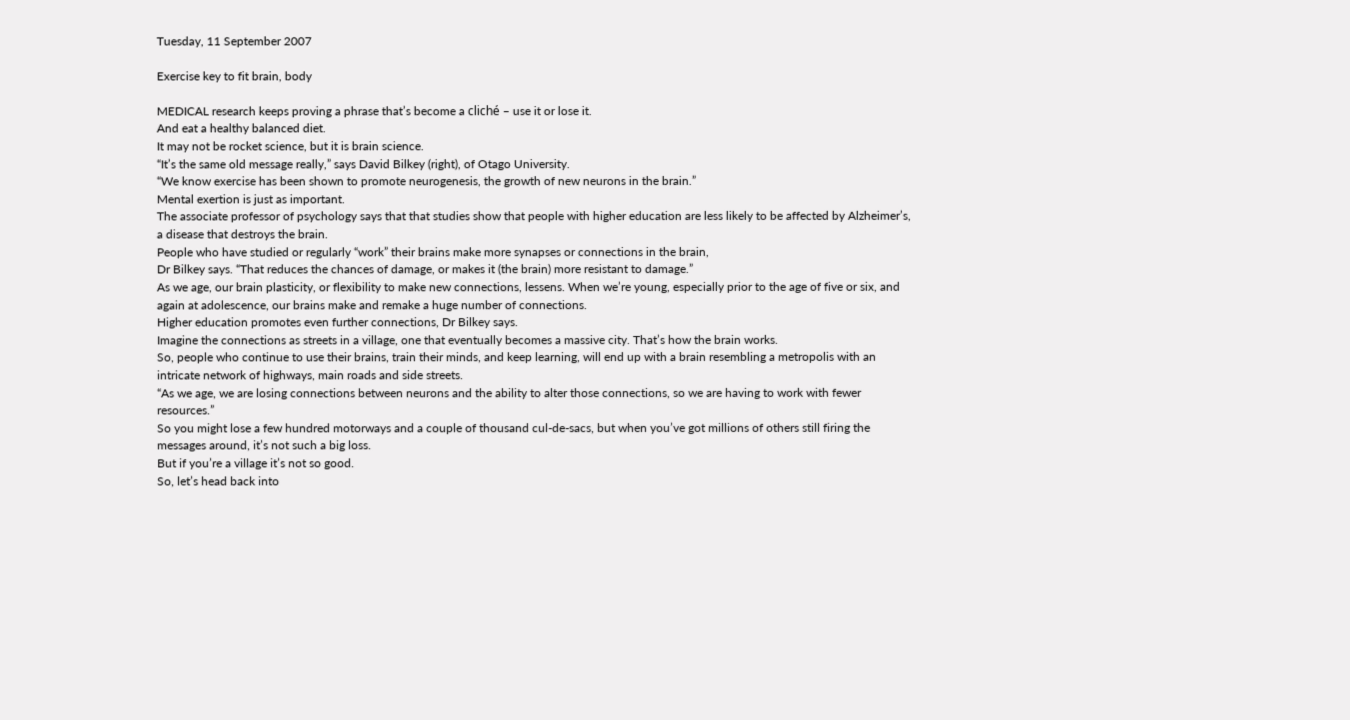Tuesday, 11 September 2007

Exercise key to fit brain, body

MEDICAL research keeps proving a phrase that’s become a cliché – use it or lose it.
And eat a healthy balanced diet.
It may not be rocket science, but it is brain science.
“It’s the same old message really,” says David Bilkey (right), of Otago University.
“We know exercise has been shown to promote neurogenesis, the growth of new neurons in the brain.”
Mental exertion is just as important.
The associate professor of psychology says that that studies show that people with higher education are less likely to be affected by Alzheimer’s, a disease that destroys the brain.
People who have studied or regularly “work” their brains make more synapses or connections in the brain,
Dr Bilkey says. “That reduces the chances of damage, or makes it (the brain) more resistant to damage.”
As we age, our brain plasticity, or flexibility to make new connections, lessens. When we’re young, especially prior to the age of five or six, and again at adolescence, our brains make and remake a huge number of connections.
Higher education promotes even further connections, Dr Bilkey says.
Imagine the connections as streets in a village, one that eventually becomes a massive city. That’s how the brain works.
So, people who continue to use their brains, train their minds, and keep learning, will end up with a brain resembling a metropolis with an intricate network of highways, main roads and side streets.
“As we age, we are losing connections between neurons and the ability to alter those connections, so we are having to work with fewer resources.”
So you might lose a few hundred motorways and a couple of thousand cul-de-sacs, but when you’ve got millions of others still firing the messages around, it’s not such a big loss.
But if you’re a village it’s not so good.
So, let’s head back into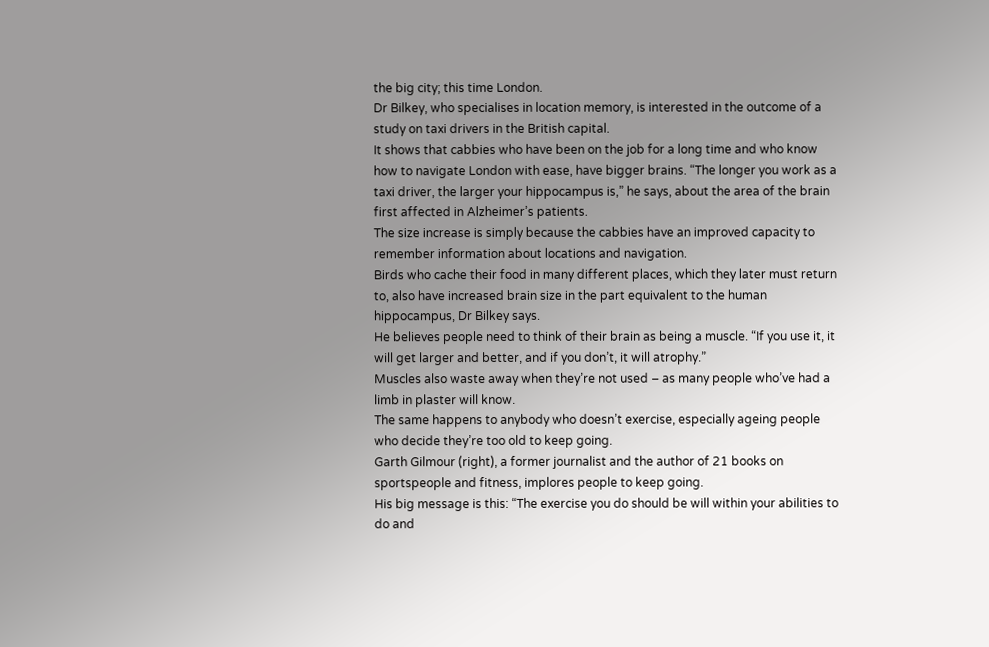the big city; this time London.
Dr Bilkey, who specialises in location memory, is interested in the outcome of a study on taxi drivers in the British capital.
It shows that cabbies who have been on the job for a long time and who know how to navigate London with ease, have bigger brains. “The longer you work as a taxi driver, the larger your hippocampus is,” he says, about the area of the brain first affected in Alzheimer’s patients.
The size increase is simply because the cabbies have an improved capacity to remember information about locations and navigation.
Birds who cache their food in many different places, which they later must return to, also have increased brain size in the part equivalent to the human hippocampus, Dr Bilkey says.
He believes people need to think of their brain as being a muscle. “If you use it, it will get larger and better, and if you don’t, it will atrophy.”
Muscles also waste away when they’re not used – as many people who’ve had a limb in plaster will know.
The same happens to anybody who doesn’t exercise, especially ageing people who decide they’re too old to keep going.
Garth Gilmour (right), a former journalist and the author of 21 books on sportspeople and fitness, implores people to keep going.
His big message is this: “The exercise you do should be will within your abilities to do and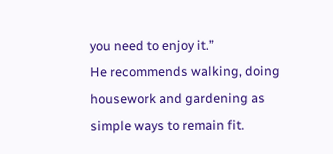you need to enjoy it.”
He recommends walking, doing housework and gardening as simple ways to remain fit.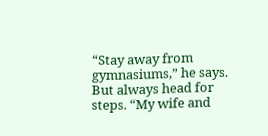“Stay away from gymnasiums,” he says.
But always head for steps. “My wife and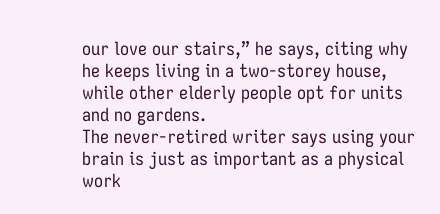our love our stairs,” he says, citing why he keeps living in a two-storey house, while other elderly people opt for units and no gardens.
The never-retired writer says using your brain is just as important as a physical work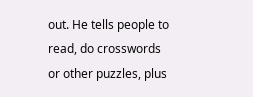out. He tells people to read, do crosswords or other puzzles, plus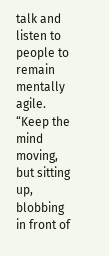talk and listen to people to remain mentally agile.
“Keep the mind moving, but sitting up, blobbing in front of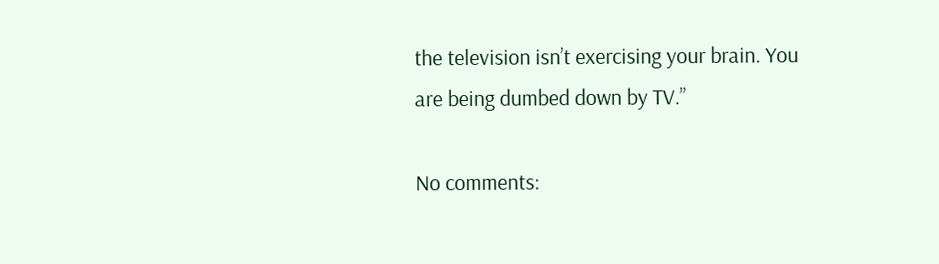the television isn’t exercising your brain. You are being dumbed down by TV.”

No comments: